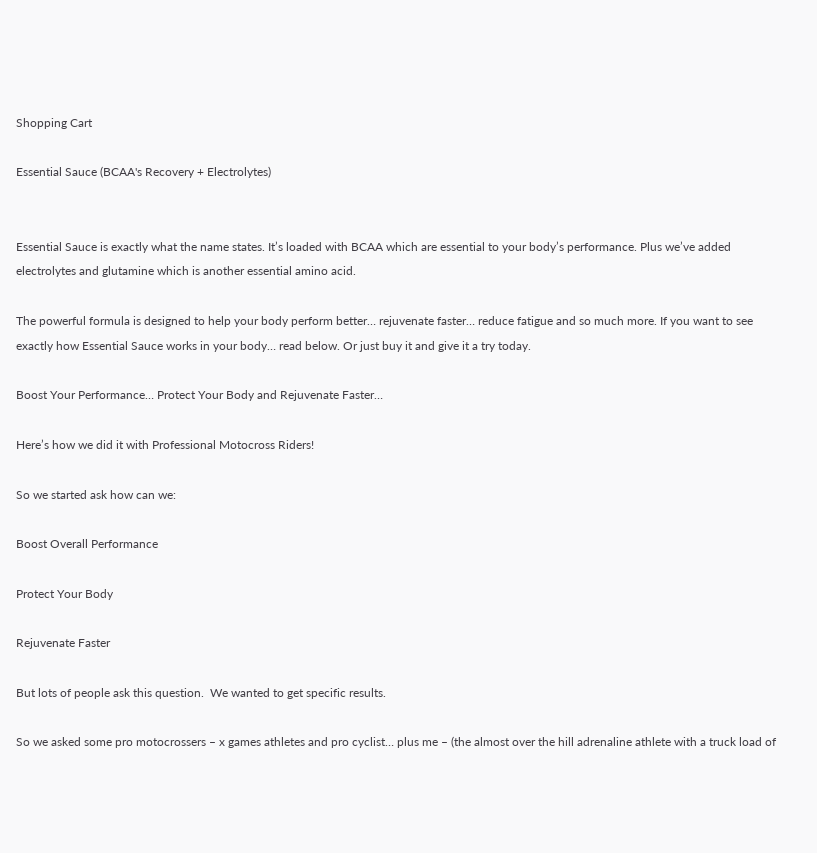Shopping Cart

Essential Sauce (BCAA's Recovery + Electrolytes)


Essential Sauce is exactly what the name states. It’s loaded with BCAA which are essential to your body’s performance. Plus we’ve added electrolytes and glutamine which is another essential amino acid.

The powerful formula is designed to help your body perform better… rejuvenate faster… reduce fatigue and so much more. If you want to see exactly how Essential Sauce works in your body… read below. Or just buy it and give it a try today.

Boost Your Performance… Protect Your Body and Rejuvenate Faster…

Here’s how we did it with Professional Motocross Riders!

So we started ask how can we:

Boost Overall Performance

Protect Your Body

Rejuvenate Faster

But lots of people ask this question.  We wanted to get specific results.

So we asked some pro motocrossers – x games athletes and pro cyclist… plus me – (the almost over the hill adrenaline athlete with a truck load of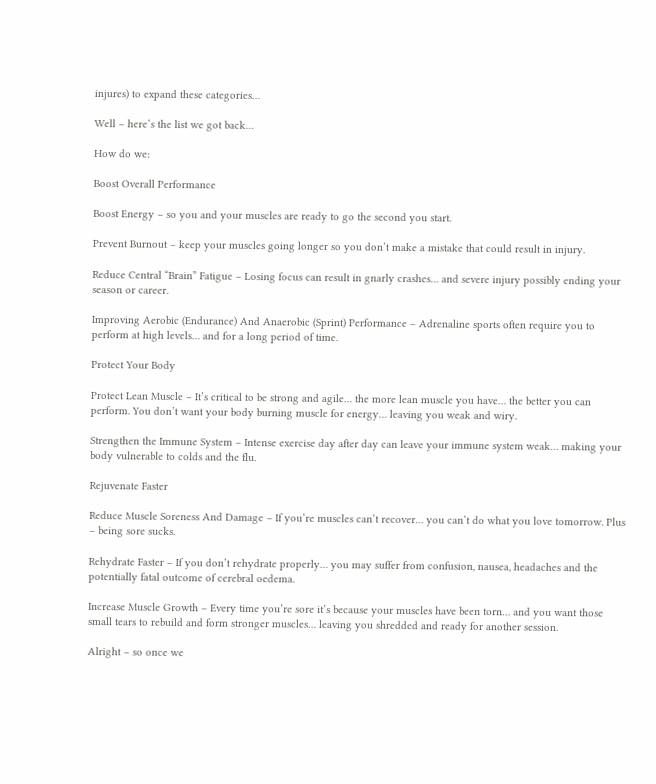injures) to expand these categories…

Well – here’s the list we got back…

How do we:

Boost Overall Performance

Boost Energy – so you and your muscles are ready to go the second you start.

Prevent Burnout – keep your muscles going longer so you don’t make a mistake that could result in injury.

Reduce Central “Brain” Fatigue – Losing focus can result in gnarly crashes… and severe injury possibly ending your season or career.

Improving Aerobic (Endurance) And Anaerobic (Sprint) Performance – Adrenaline sports often require you to perform at high levels… and for a long period of time.

Protect Your Body

Protect Lean Muscle – It’s critical to be strong and agile… the more lean muscle you have… the better you can perform. You don’t want your body burning muscle for energy… leaving you weak and wiry.

Strengthen the Immune System – Intense exercise day after day can leave your immune system weak… making your body vulnerable to colds and the flu.

Rejuvenate Faster

Reduce Muscle Soreness And Damage – If you’re muscles can’t recover… you can’t do what you love tomorrow. Plus – being sore sucks.

Rehydrate Faster – If you don’t rehydrate properly… you may suffer from confusion, nausea, headaches and the potentially fatal outcome of cerebral oedema.

Increase Muscle Growth – Every time you’re sore it’s because your muscles have been torn… and you want those small tears to rebuild and form stronger muscles… leaving you shredded and ready for another session.

Alright – so once we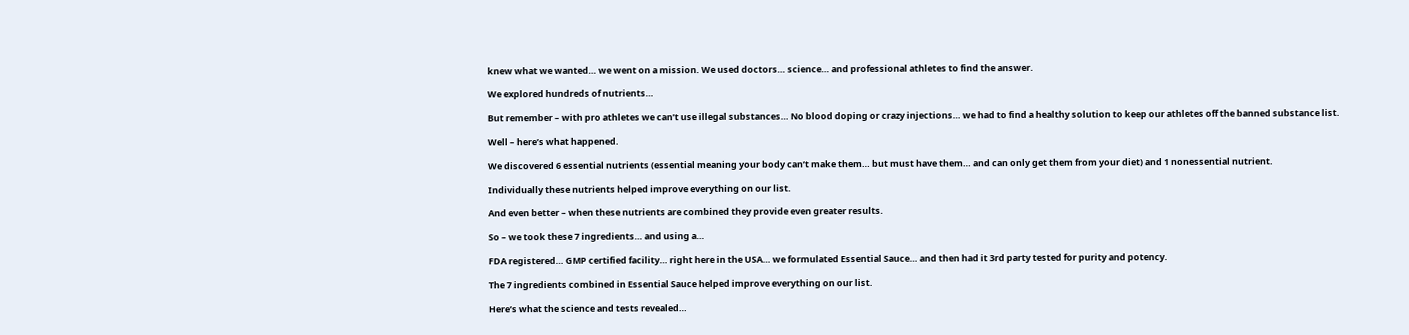knew what we wanted… we went on a mission. We used doctors… science… and professional athletes to find the answer.

We explored hundreds of nutrients…

But remember – with pro athletes we can’t use illegal substances… No blood doping or crazy injections… we had to find a healthy solution to keep our athletes off the banned substance list.

Well – here’s what happened.

We discovered 6 essential nutrients (essential meaning your body can’t make them… but must have them… and can only get them from your diet) and 1 nonessential nutrient.

Individually these nutrients helped improve everything on our list.

And even better – when these nutrients are combined they provide even greater results.

So – we took these 7 ingredients… and using a…

FDA registered… GMP certified facility… right here in the USA… we formulated Essential Sauce… and then had it 3rd party tested for purity and potency.

The 7 ingredients combined in Essential Sauce helped improve everything on our list.

Here’s what the science and tests revealed…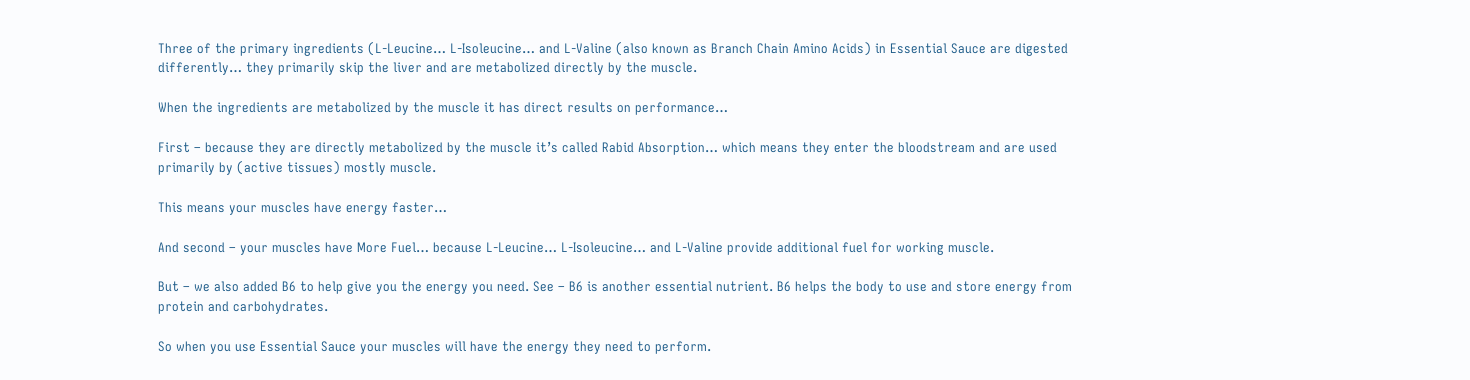Three of the primary ingredients (L-Leucine… L-Isoleucine… and L-Valine (also known as Branch Chain Amino Acids) in Essential Sauce are digested differently… they primarily skip the liver and are metabolized directly by the muscle.

When the ingredients are metabolized by the muscle it has direct results on performance…

First – because they are directly metabolized by the muscle it’s called Rabid Absorption… which means they enter the bloodstream and are used primarily by (active tissues) mostly muscle.

This means your muscles have energy faster…

And second – your muscles have More Fuel… because L-Leucine… L-Isoleucine… and L-Valine provide additional fuel for working muscle.

But – we also added B6 to help give you the energy you need. See – B6 is another essential nutrient. B6 helps the body to use and store energy from protein and carbohydrates.

So when you use Essential Sauce your muscles will have the energy they need to perform.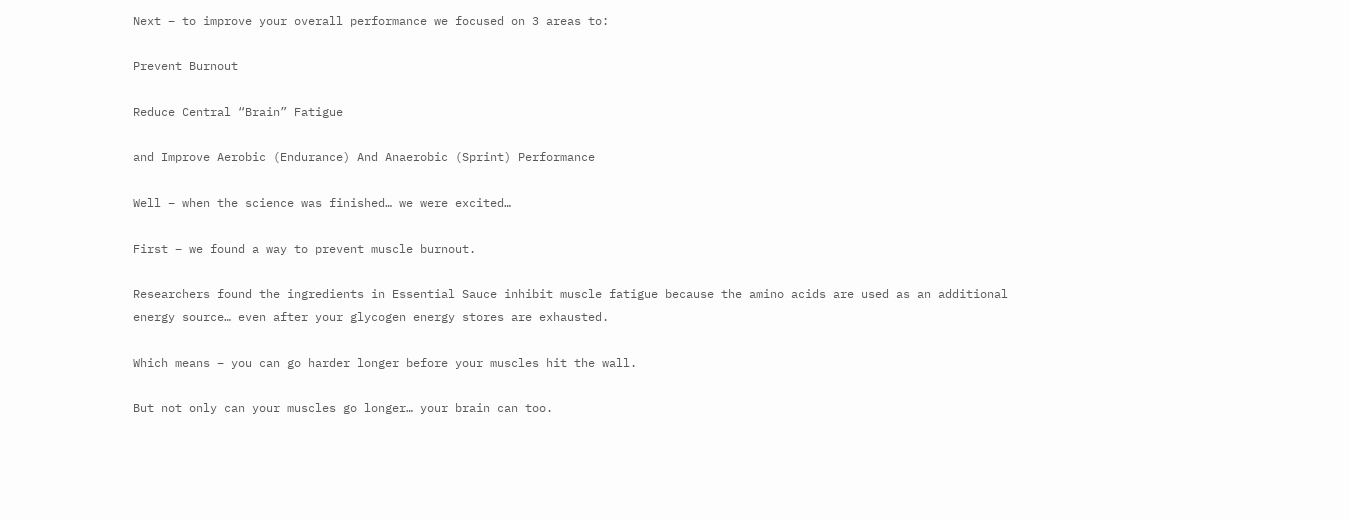Next – to improve your overall performance we focused on 3 areas to:

Prevent Burnout

Reduce Central “Brain” Fatigue

and Improve Aerobic (Endurance) And Anaerobic (Sprint) Performance

Well – when the science was finished… we were excited…

First – we found a way to prevent muscle burnout.

Researchers found the ingredients in Essential Sauce inhibit muscle fatigue because the amino acids are used as an additional energy source… even after your glycogen energy stores are exhausted.

Which means – you can go harder longer before your muscles hit the wall.

But not only can your muscles go longer… your brain can too.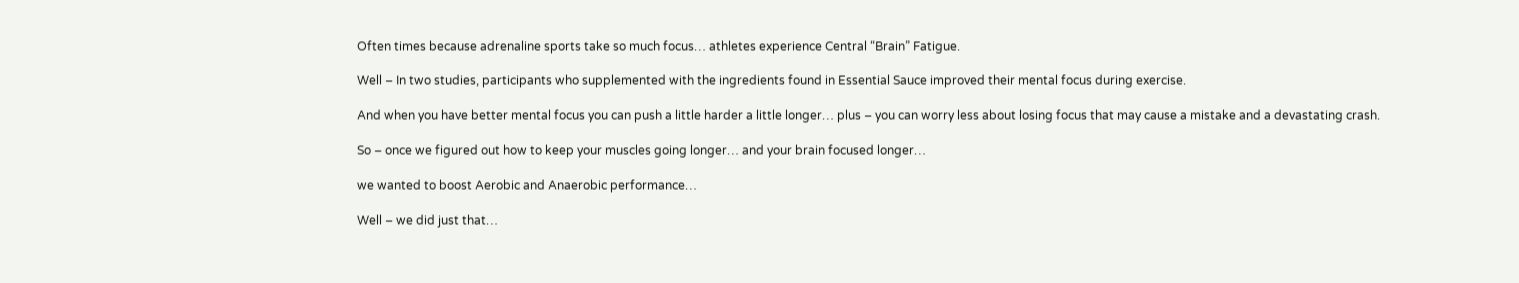Often times because adrenaline sports take so much focus… athletes experience Central “Brain” Fatigue.

Well – In two studies, participants who supplemented with the ingredients found in Essential Sauce improved their mental focus during exercise.

And when you have better mental focus you can push a little harder a little longer… plus – you can worry less about losing focus that may cause a mistake and a devastating crash.

So – once we figured out how to keep your muscles going longer… and your brain focused longer…

we wanted to boost Aerobic and Anaerobic performance…

Well – we did just that…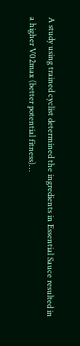A study using trained cyclist determined the ingredients in Essential Sauce resulted in a higher V02max (better potential fitness)…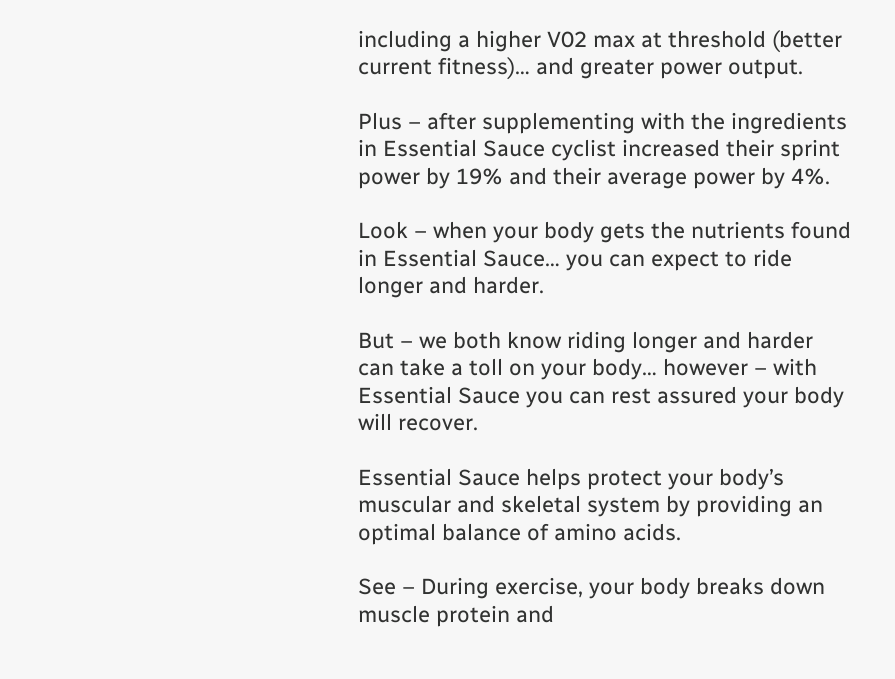including a higher V02 max at threshold (better current fitness)… and greater power output.

Plus – after supplementing with the ingredients in Essential Sauce cyclist increased their sprint power by 19% and their average power by 4%.

Look – when your body gets the nutrients found in Essential Sauce… you can expect to ride longer and harder.

But – we both know riding longer and harder can take a toll on your body… however – with Essential Sauce you can rest assured your body will recover.

Essential Sauce helps protect your body’s muscular and skeletal system by providing an optimal balance of amino acids.

See – During exercise, your body breaks down muscle protein and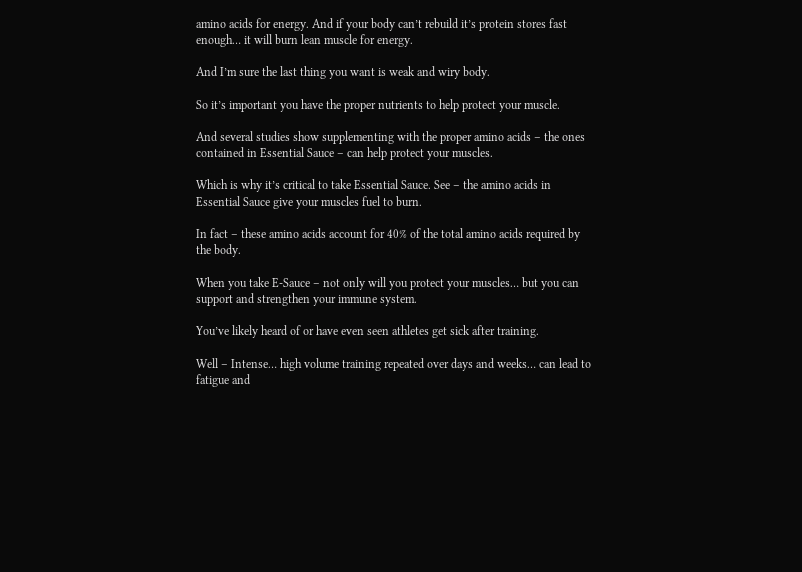amino acids for energy. And if your body can’t rebuild it’s protein stores fast enough… it will burn lean muscle for energy.

And I’m sure the last thing you want is weak and wiry body.

So it’s important you have the proper nutrients to help protect your muscle.

And several studies show supplementing with the proper amino acids – the ones contained in Essential Sauce – can help protect your muscles.

Which is why it’s critical to take Essential Sauce. See – the amino acids in Essential Sauce give your muscles fuel to burn.

In fact – these amino acids account for 40% of the total amino acids required by the body.

When you take E-Sauce – not only will you protect your muscles… but you can support and strengthen your immune system.

You’ve likely heard of or have even seen athletes get sick after training.

Well – Intense… high volume training repeated over days and weeks… can lead to fatigue and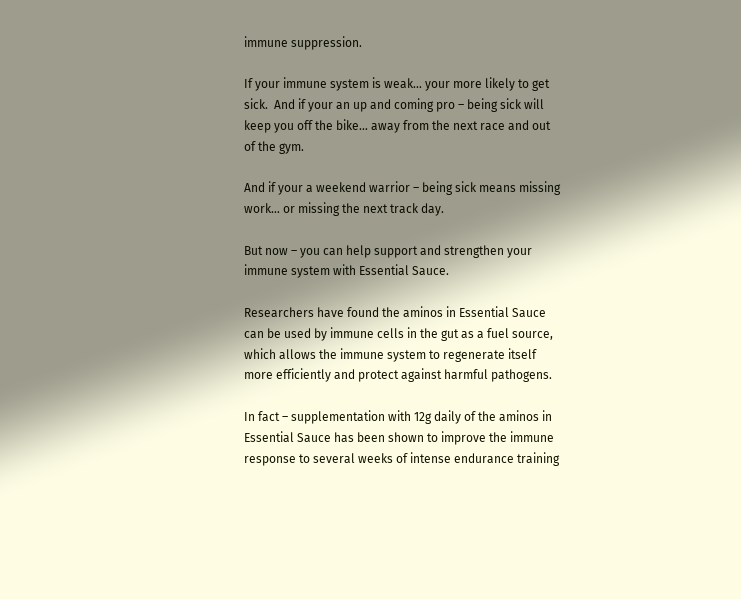immune suppression.

If your immune system is weak… your more likely to get sick.  And if your an up and coming pro – being sick will keep you off the bike… away from the next race and out of the gym.

And if your a weekend warrior – being sick means missing work… or missing the next track day.

But now – you can help support and strengthen your immune system with Essential Sauce.

Researchers have found the aminos in Essential Sauce can be used by immune cells in the gut as a fuel source, which allows the immune system to regenerate itself more efficiently and protect against harmful pathogens.

In fact – supplementation with 12g daily of the aminos in Essential Sauce has been shown to improve the immune response to several weeks of intense endurance training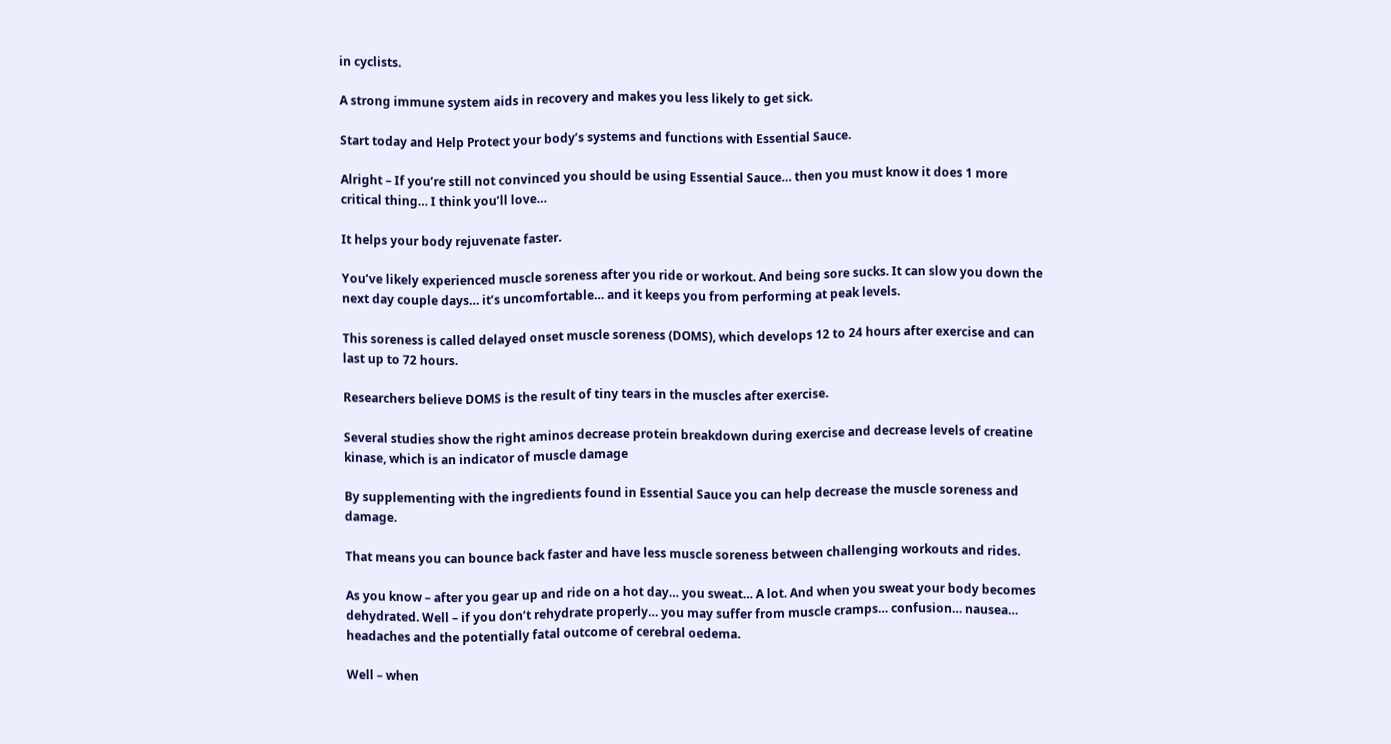in cyclists.

A strong immune system aids in recovery and makes you less likely to get sick.

Start today and Help Protect your body’s systems and functions with Essential Sauce.

Alright – If you’re still not convinced you should be using Essential Sauce… then you must know it does 1 more critical thing… I think you’ll love…

It helps your body rejuvenate faster.

You’ve likely experienced muscle soreness after you ride or workout. And being sore sucks. It can slow you down the next day couple days… it’s uncomfortable… and it keeps you from performing at peak levels.

This soreness is called delayed onset muscle soreness (DOMS), which develops 12 to 24 hours after exercise and can last up to 72 hours.

Researchers believe DOMS is the result of tiny tears in the muscles after exercise.

Several studies show the right aminos decrease protein breakdown during exercise and decrease levels of creatine kinase, which is an indicator of muscle damage

By supplementing with the ingredients found in Essential Sauce you can help decrease the muscle soreness and damage.

That means you can bounce back faster and have less muscle soreness between challenging workouts and rides.

As you know – after you gear up and ride on a hot day… you sweat… A lot. And when you sweat your body becomes dehydrated. Well – if you don’t rehydrate properly… you may suffer from muscle cramps… confusion… nausea… headaches and the potentially fatal outcome of cerebral oedema.

Well – when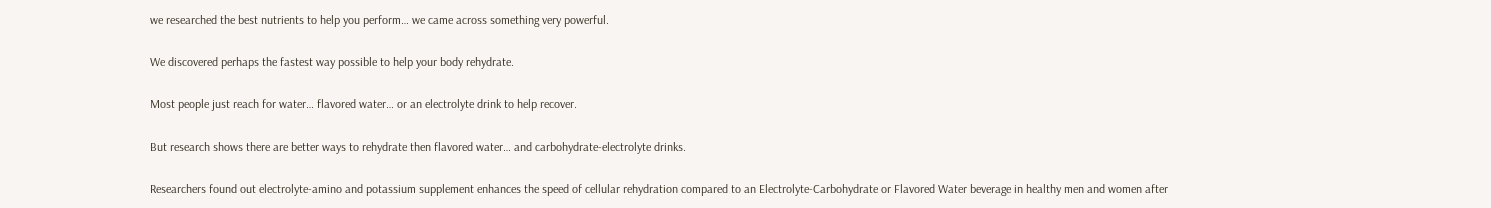we researched the best nutrients to help you perform… we came across something very powerful.

We discovered perhaps the fastest way possible to help your body rehydrate.

Most people just reach for water… flavored water… or an electrolyte drink to help recover.

But research shows there are better ways to rehydrate then flavored water… and carbohydrate-electrolyte drinks.

Researchers found out electrolyte-amino and potassium supplement enhances the speed of cellular rehydration compared to an Electrolyte-Carbohydrate or Flavored Water beverage in healthy men and women after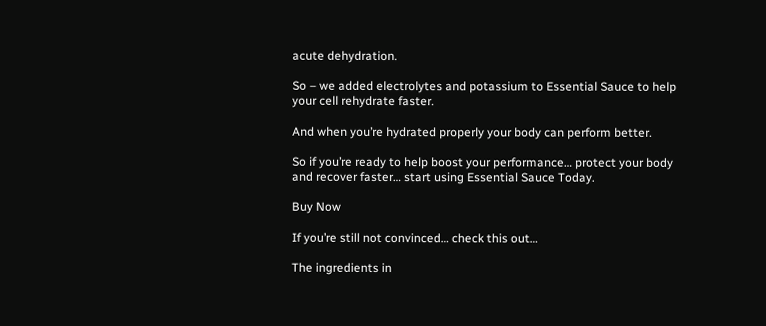acute dehydration.

So – we added electrolytes and potassium to Essential Sauce to help your cell rehydrate faster.

And when you’re hydrated properly your body can perform better.

So if you’re ready to help boost your performance… protect your body and recover faster… start using Essential Sauce Today.

Buy Now

If you’re still not convinced… check this out…

The ingredients in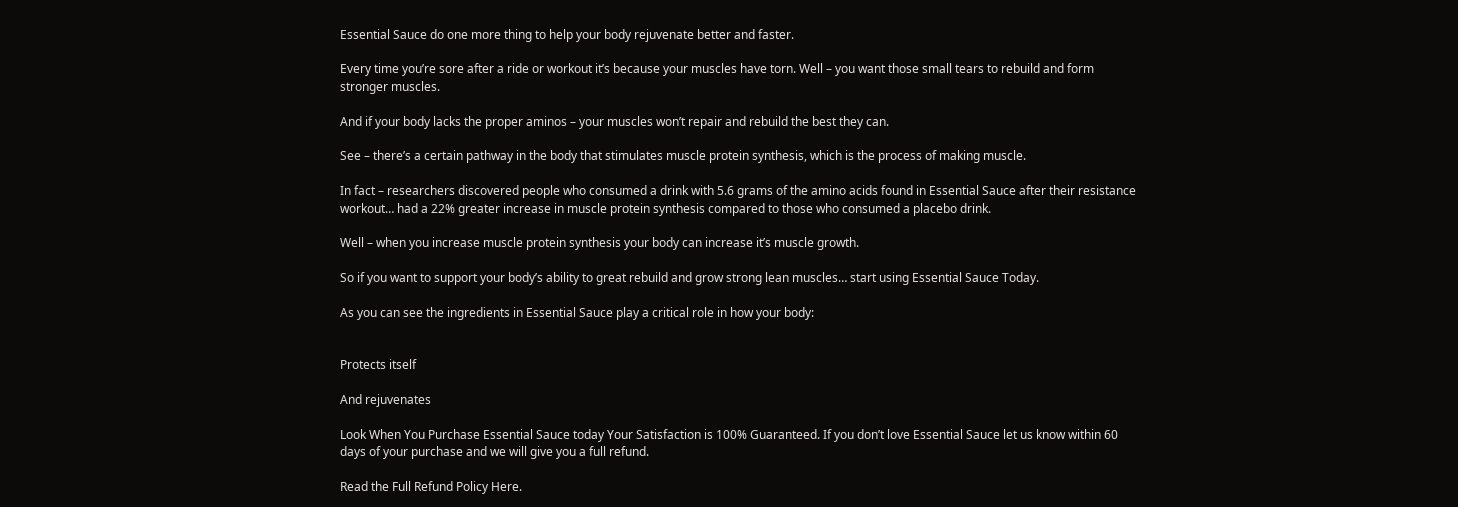Essential Sauce do one more thing to help your body rejuvenate better and faster.

Every time you’re sore after a ride or workout it’s because your muscles have torn. Well – you want those small tears to rebuild and form stronger muscles.

And if your body lacks the proper aminos – your muscles won’t repair and rebuild the best they can.

See – there’s a certain pathway in the body that stimulates muscle protein synthesis, which is the process of making muscle.

In fact – researchers discovered people who consumed a drink with 5.6 grams of the amino acids found in Essential Sauce after their resistance workout… had a 22% greater increase in muscle protein synthesis compared to those who consumed a placebo drink.

Well – when you increase muscle protein synthesis your body can increase it’s muscle growth.

So if you want to support your body’s ability to great rebuild and grow strong lean muscles… start using Essential Sauce Today.

As you can see the ingredients in Essential Sauce play a critical role in how your body:


Protects itself

And rejuvenates

Look When You Purchase Essential Sauce today Your Satisfaction is 100% Guaranteed. If you don’t love Essential Sauce let us know within 60 days of your purchase and we will give you a full refund.

Read the Full Refund Policy Here.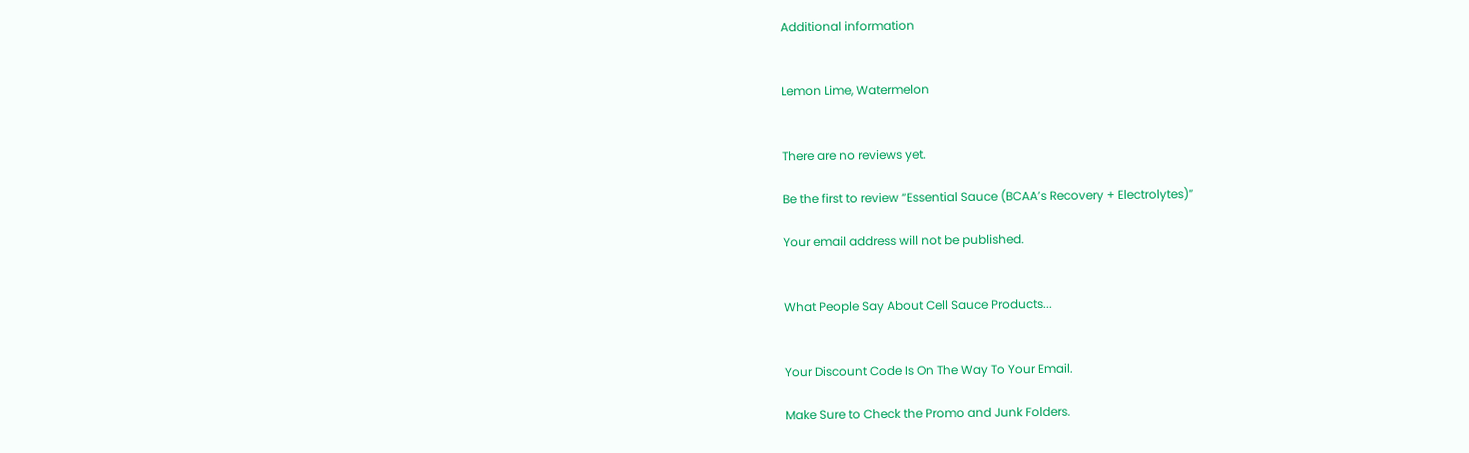Additional information


Lemon Lime, Watermelon


There are no reviews yet.

Be the first to review “Essential Sauce (BCAA’s Recovery + Electrolytes)”

Your email address will not be published.


What People Say About Cell Sauce Products...


Your Discount Code Is On The Way To Your Email.

Make Sure to Check the Promo and Junk Folders.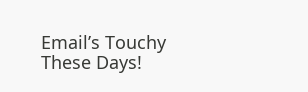Email’s Touchy These Days!